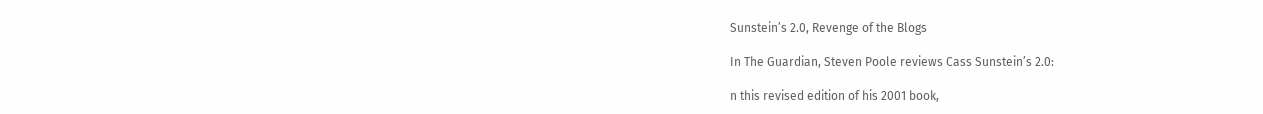Sunstein’s 2.0, Revenge of the Blogs

In The Guardian, Steven Poole reviews Cass Sunstein’s 2.0:

n this revised edition of his 2001 book,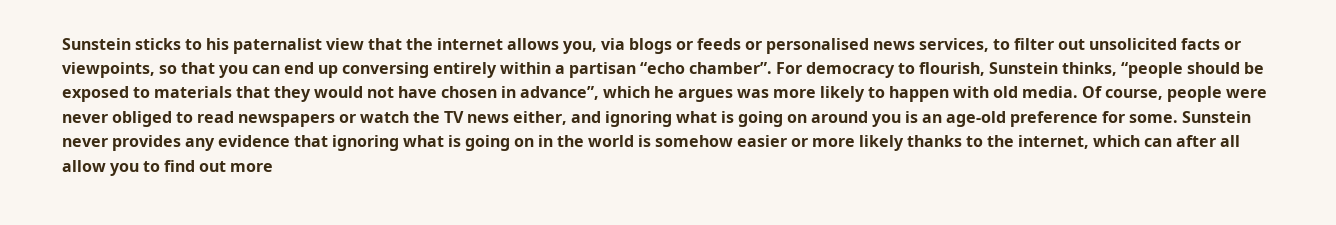Sunstein sticks to his paternalist view that the internet allows you, via blogs or feeds or personalised news services, to filter out unsolicited facts or viewpoints, so that you can end up conversing entirely within a partisan “echo chamber”. For democracy to flourish, Sunstein thinks, “people should be exposed to materials that they would not have chosen in advance”, which he argues was more likely to happen with old media. Of course, people were never obliged to read newspapers or watch the TV news either, and ignoring what is going on around you is an age-old preference for some. Sunstein never provides any evidence that ignoring what is going on in the world is somehow easier or more likely thanks to the internet, which can after all allow you to find out more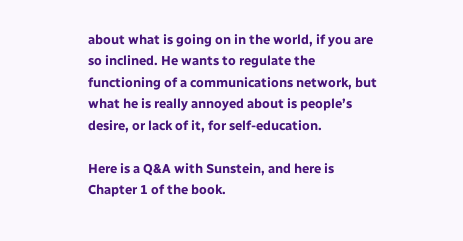about what is going on in the world, if you are so inclined. He wants to regulate the functioning of a communications network, but what he is really annoyed about is people’s desire, or lack of it, for self-education.

Here is a Q&A with Sunstein, and here is Chapter 1 of the book.